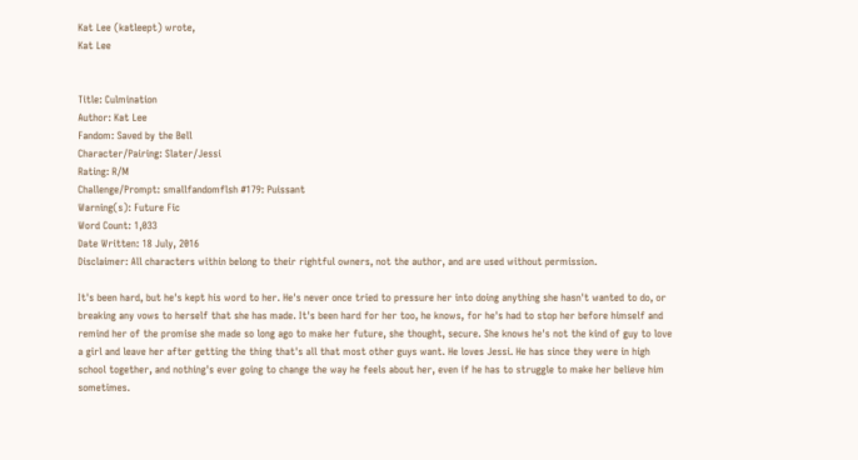Kat Lee (katleept) wrote,
Kat Lee


Title: Culmination
Author: Kat Lee
Fandom: Saved by the Bell
Character/Pairing: Slater/Jessi
Rating: R/M
Challenge/Prompt: smallfandomflsh #179: Puissant
Warning(s): Future Fic
Word Count: 1,033
Date Written: 18 July, 2016
Disclaimer: All characters within belong to their rightful owners, not the author, and are used without permission.

It's been hard, but he's kept his word to her. He's never once tried to pressure her into doing anything she hasn't wanted to do, or breaking any vows to herself that she has made. It's been hard for her too, he knows, for he's had to stop her before himself and remind her of the promise she made so long ago to make her future, she thought, secure. She knows he's not the kind of guy to love a girl and leave her after getting the thing that's all that most other guys want. He loves Jessi. He has since they were in high school together, and nothing's ever going to change the way he feels about her, even if he has to struggle to make her believe him sometimes.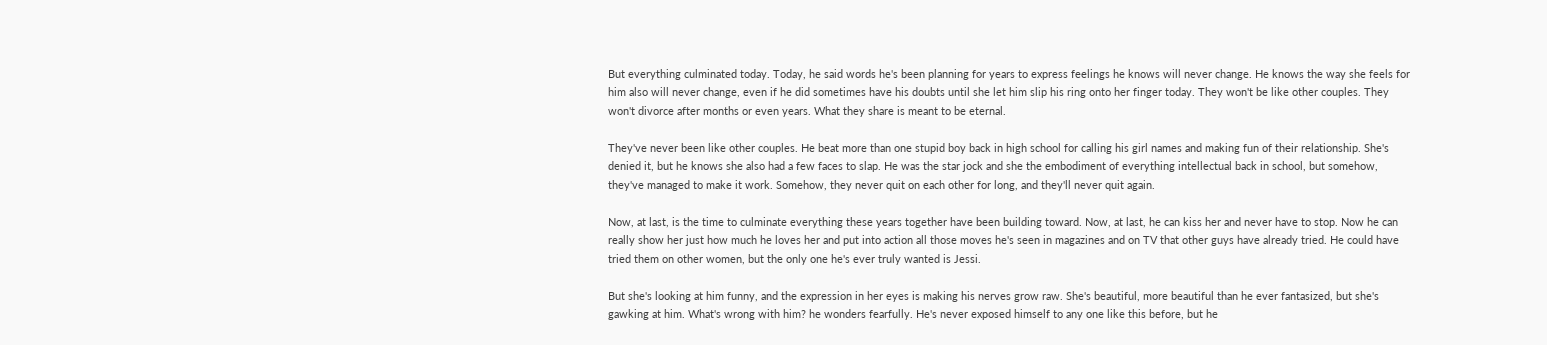But everything culminated today. Today, he said words he's been planning for years to express feelings he knows will never change. He knows the way she feels for him also will never change, even if he did sometimes have his doubts until she let him slip his ring onto her finger today. They won't be like other couples. They won't divorce after months or even years. What they share is meant to be eternal.

They've never been like other couples. He beat more than one stupid boy back in high school for calling his girl names and making fun of their relationship. She's denied it, but he knows she also had a few faces to slap. He was the star jock and she the embodiment of everything intellectual back in school, but somehow, they've managed to make it work. Somehow, they never quit on each other for long, and they'll never quit again.

Now, at last, is the time to culminate everything these years together have been building toward. Now, at last, he can kiss her and never have to stop. Now he can really show her just how much he loves her and put into action all those moves he's seen in magazines and on TV that other guys have already tried. He could have tried them on other women, but the only one he's ever truly wanted is Jessi.

But she's looking at him funny, and the expression in her eyes is making his nerves grow raw. She's beautiful, more beautiful than he ever fantasized, but she's gawking at him. What's wrong with him? he wonders fearfully. He's never exposed himself to any one like this before, but he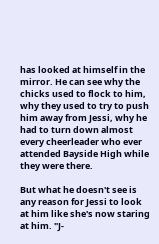has looked at himself in the mirror. He can see why the chicks used to flock to him, why they used to try to push him away from Jessi, why he had to turn down almost every cheerleader who ever attended Bayside High while they were there.

But what he doesn't see is any reason for Jessi to look at him like she's now staring at him. "J-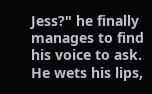Jess?" he finally manages to find his voice to ask. He wets his lips,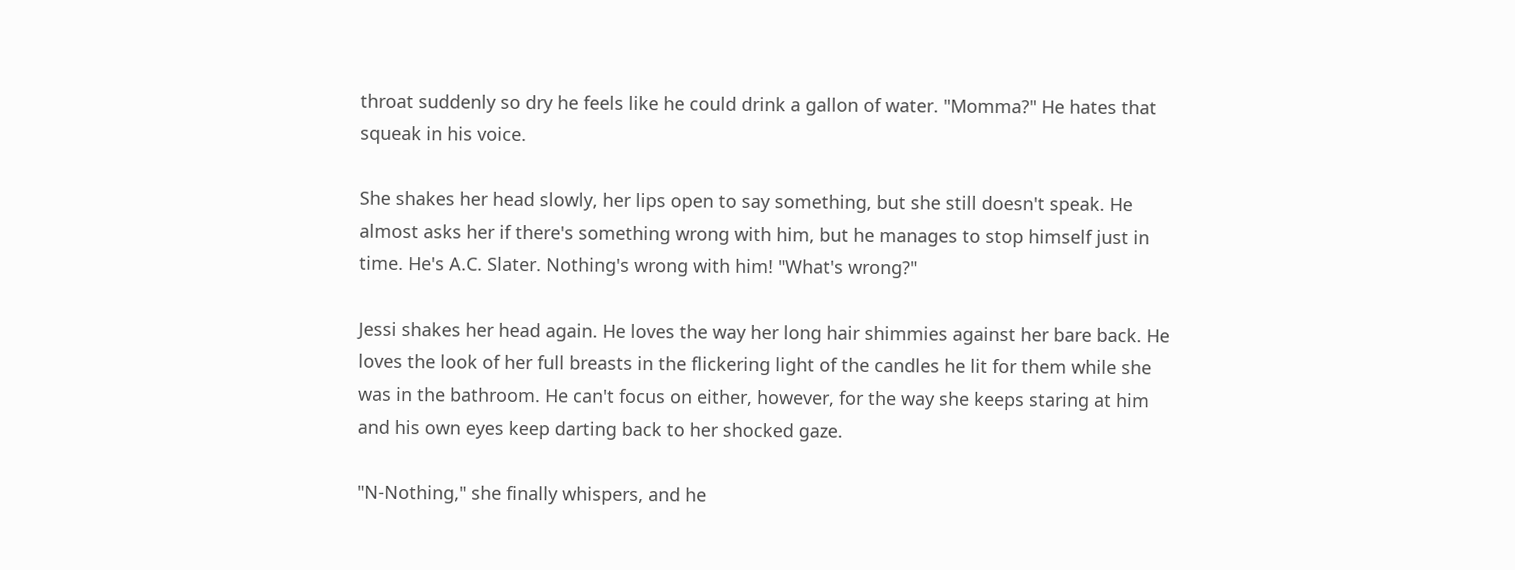throat suddenly so dry he feels like he could drink a gallon of water. "Momma?" He hates that squeak in his voice.

She shakes her head slowly, her lips open to say something, but she still doesn't speak. He almost asks her if there's something wrong with him, but he manages to stop himself just in time. He's A.C. Slater. Nothing's wrong with him! "What's wrong?"

Jessi shakes her head again. He loves the way her long hair shimmies against her bare back. He loves the look of her full breasts in the flickering light of the candles he lit for them while she was in the bathroom. He can't focus on either, however, for the way she keeps staring at him and his own eyes keep darting back to her shocked gaze.

"N-Nothing," she finally whispers, and he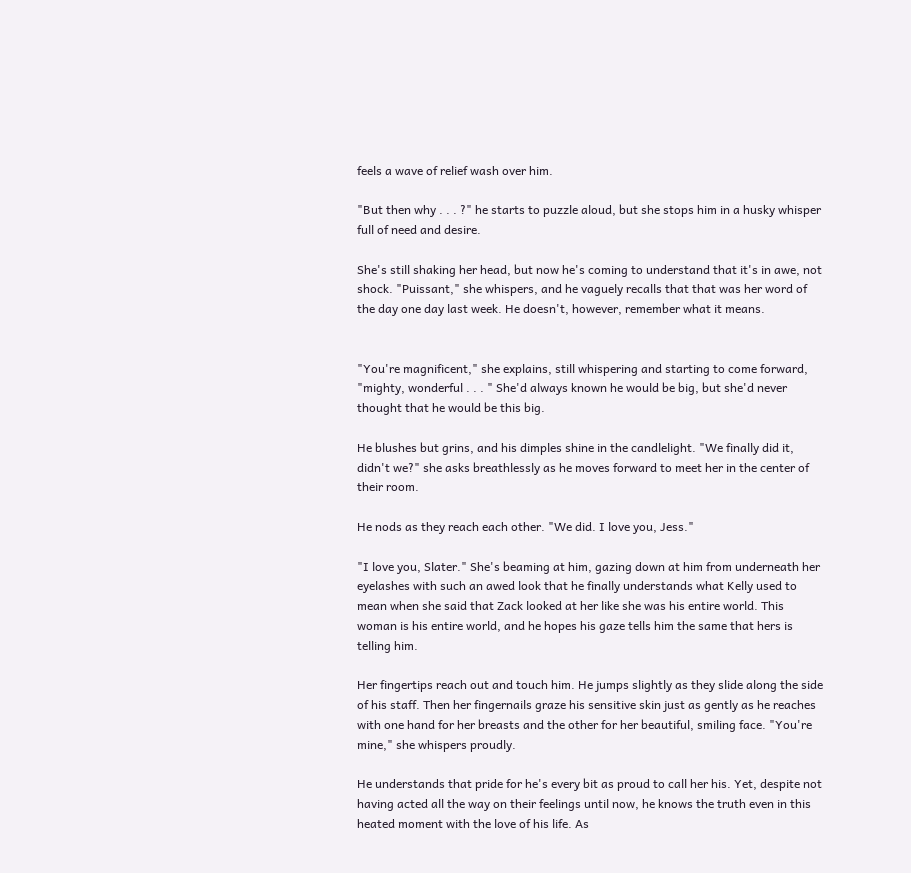feels a wave of relief wash over him.

"But then why . . . ?" he starts to puzzle aloud, but she stops him in a husky whisper full of need and desire.

She's still shaking her head, but now he's coming to understand that it's in awe, not shock. "Puissant," she whispers, and he vaguely recalls that that was her word of the day one day last week. He doesn't, however, remember what it means.


"You're magnificent," she explains, still whispering and starting to come forward, "mighty, wonderful . . . " She'd always known he would be big, but she'd never thought that he would be this big.

He blushes but grins, and his dimples shine in the candlelight. "We finally did it, didn't we?" she asks breathlessly as he moves forward to meet her in the center of their room.

He nods as they reach each other. "We did. I love you, Jess."

"I love you, Slater." She's beaming at him, gazing down at him from underneath her eyelashes with such an awed look that he finally understands what Kelly used to mean when she said that Zack looked at her like she was his entire world. This woman is his entire world, and he hopes his gaze tells him the same that hers is telling him.

Her fingertips reach out and touch him. He jumps slightly as they slide along the side of his staff. Then her fingernails graze his sensitive skin just as gently as he reaches with one hand for her breasts and the other for her beautiful, smiling face. "You're mine," she whispers proudly.

He understands that pride for he's every bit as proud to call her his. Yet, despite not having acted all the way on their feelings until now, he knows the truth even in this heated moment with the love of his life. As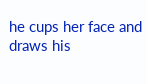he cups her face and draws his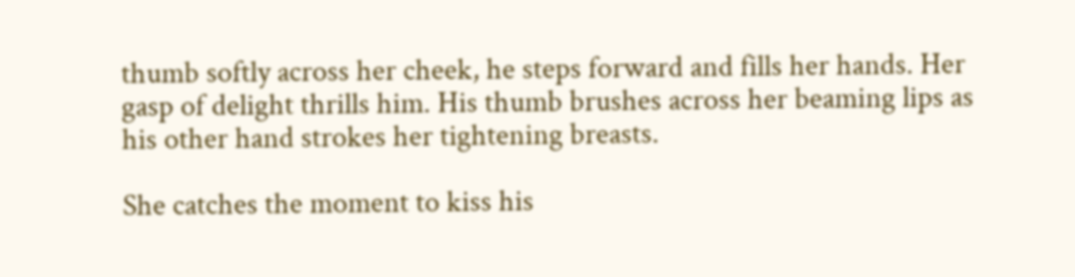thumb softly across her cheek, he steps forward and fills her hands. Her gasp of delight thrills him. His thumb brushes across her beaming lips as his other hand strokes her tightening breasts.

She catches the moment to kiss his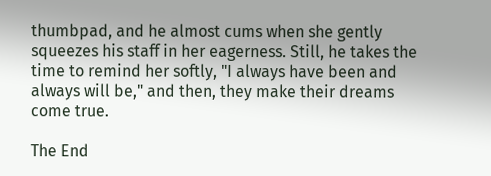thumbpad, and he almost cums when she gently squeezes his staff in her eagerness. Still, he takes the time to remind her softly, "I always have been and always will be," and then, they make their dreams come true.

The End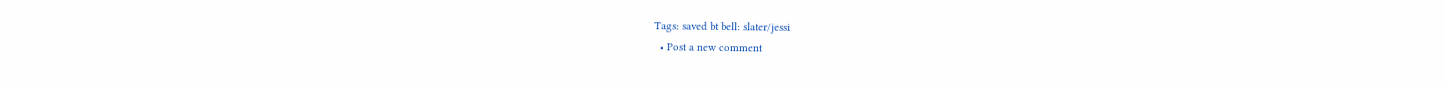Tags: saved bt bell: slater/jessi
  • Post a new comment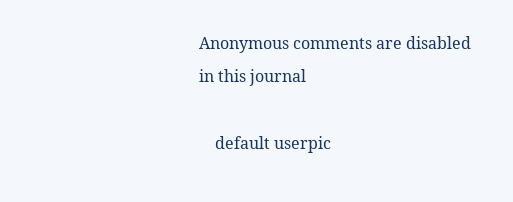Anonymous comments are disabled in this journal

    default userpic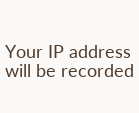Your IP address will be recorded